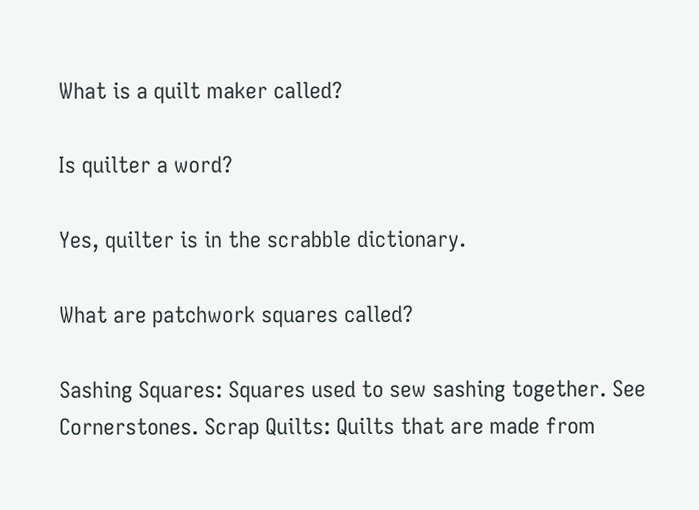What is a quilt maker called?

Is quilter a word?

Yes, quilter is in the scrabble dictionary.

What are patchwork squares called?

Sashing Squares: Squares used to sew sashing together. See Cornerstones. Scrap Quilts: Quilts that are made from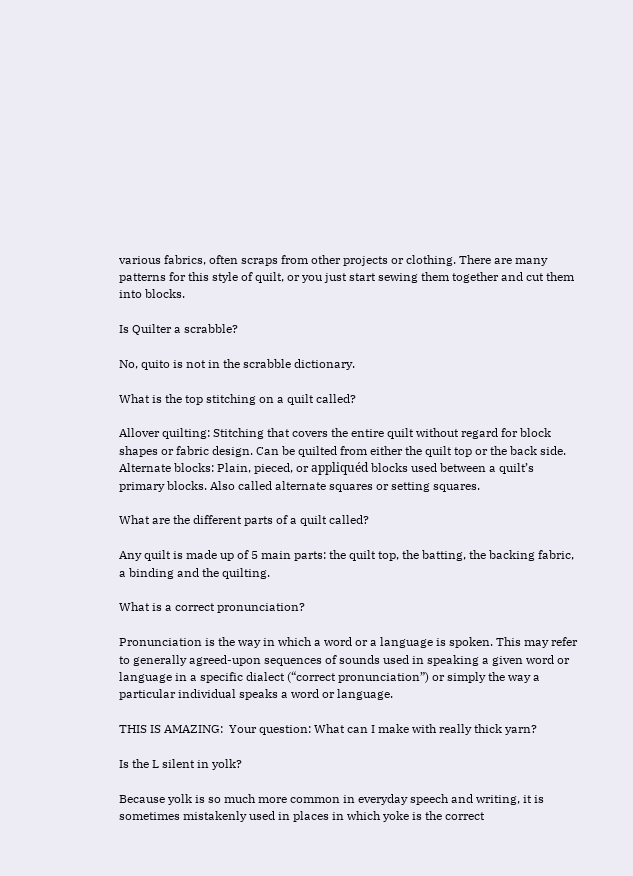various fabrics, often scraps from other projects or clothing. There are many patterns for this style of quilt, or you just start sewing them together and cut them into blocks.

Is Quilter a scrabble?

No, quito is not in the scrabble dictionary.

What is the top stitching on a quilt called?

Allover quilting: Stitching that covers the entire quilt without regard for block shapes or fabric design. Can be quilted from either the quilt top or the back side. Alternate blocks: Plain, pieced, or appliquéd blocks used between a quilt’s primary blocks. Also called alternate squares or setting squares.

What are the different parts of a quilt called?

Any quilt is made up of 5 main parts: the quilt top, the batting, the backing fabric, a binding and the quilting.

What is a correct pronunciation?

Pronunciation is the way in which a word or a language is spoken. This may refer to generally agreed-upon sequences of sounds used in speaking a given word or language in a specific dialect (“correct pronunciation”) or simply the way a particular individual speaks a word or language.

THIS IS AMAZING:  Your question: What can I make with really thick yarn?

Is the L silent in yolk?

Because yolk is so much more common in everyday speech and writing, it is sometimes mistakenly used in places in which yoke is the correct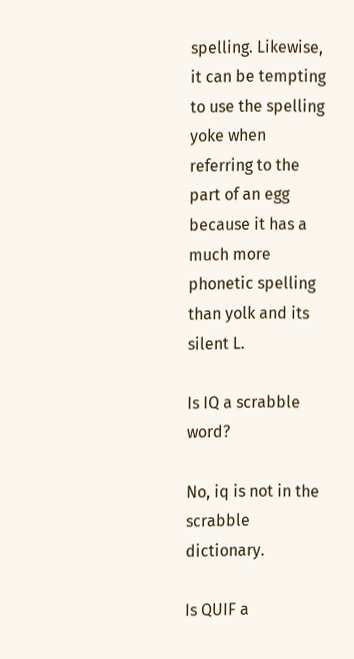spelling. Likewise, it can be tempting to use the spelling yoke when referring to the part of an egg because it has a much more phonetic spelling than yolk and its silent L.

Is IQ a scrabble word?

No, iq is not in the scrabble dictionary.

Is QUIF a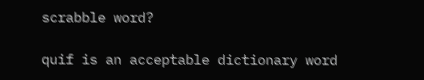scrabble word?

quif is an acceptable dictionary word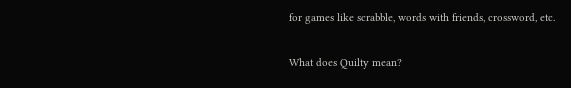for games like scrabble, words with friends, crossword, etc.

What does Quilty mean?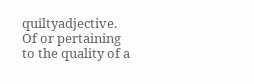quiltyadjective. Of or pertaining to the quality of a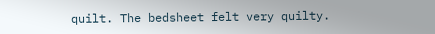quilt. The bedsheet felt very quilty.